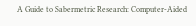A Guide to Sabermetric Research: Computer-Aided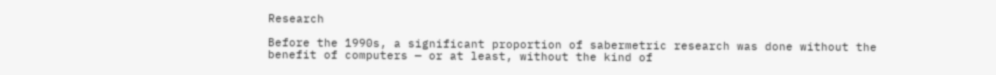Research

Before the 1990s, a significant proportion of sabermetric research was done without the benefit of computers — or at least, without the kind of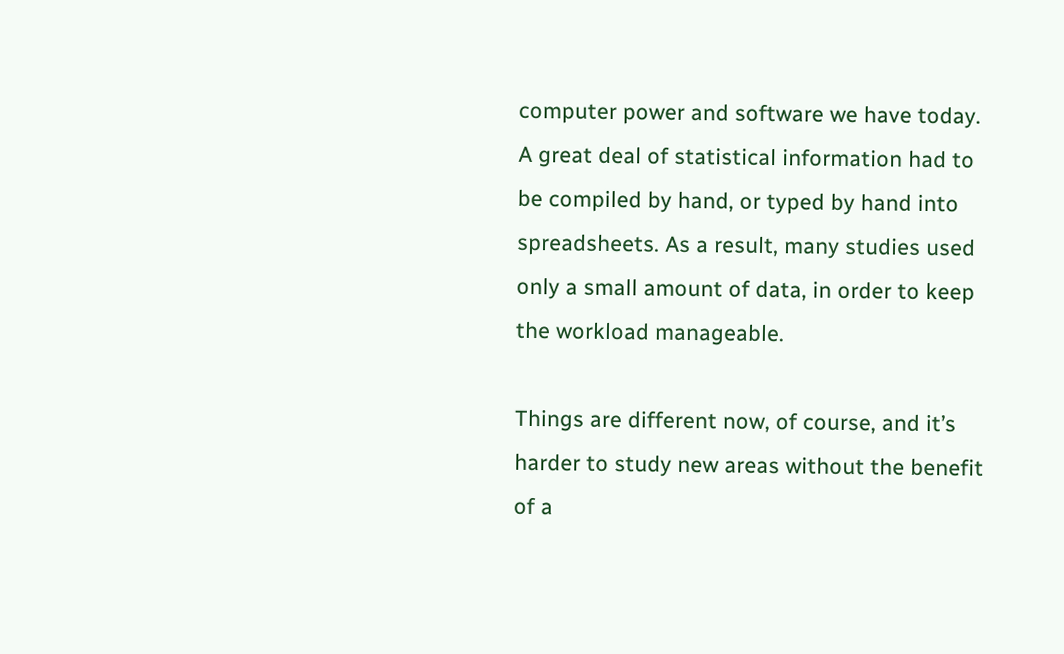computer power and software we have today. A great deal of statistical information had to be compiled by hand, or typed by hand into spreadsheets. As a result, many studies used only a small amount of data, in order to keep the workload manageable.

Things are different now, of course, and it’s harder to study new areas without the benefit of a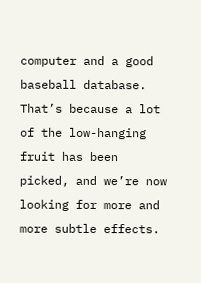computer and a good baseball database. That’s because a lot of the low-hanging fruit has been picked, and we’re now looking for more and more subtle effects.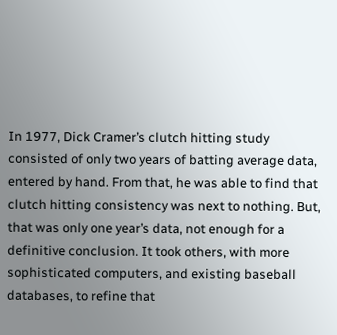In 1977, Dick Cramer’s clutch hitting study consisted of only two years of batting average data, entered by hand. From that, he was able to find that clutch hitting consistency was next to nothing. But, that was only one year’s data, not enough for a definitive conclusion. It took others, with more sophisticated computers, and existing baseball databases, to refine that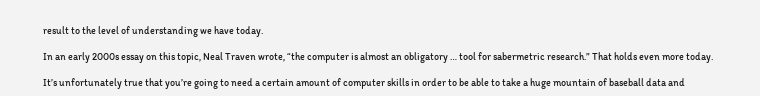result to the level of understanding we have today.

In an early 2000s essay on this topic, Neal Traven wrote, “the computer is almost an obligatory … tool for sabermetric research.” That holds even more today.

It’s unfortunately true that you’re going to need a certain amount of computer skills in order to be able to take a huge mountain of baseball data and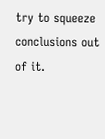try to squeeze conclusions out of it.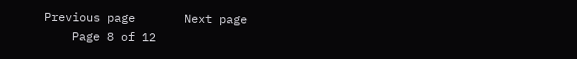Previous page       Next page
    Page 8 of 12